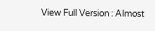View Full Version : Almost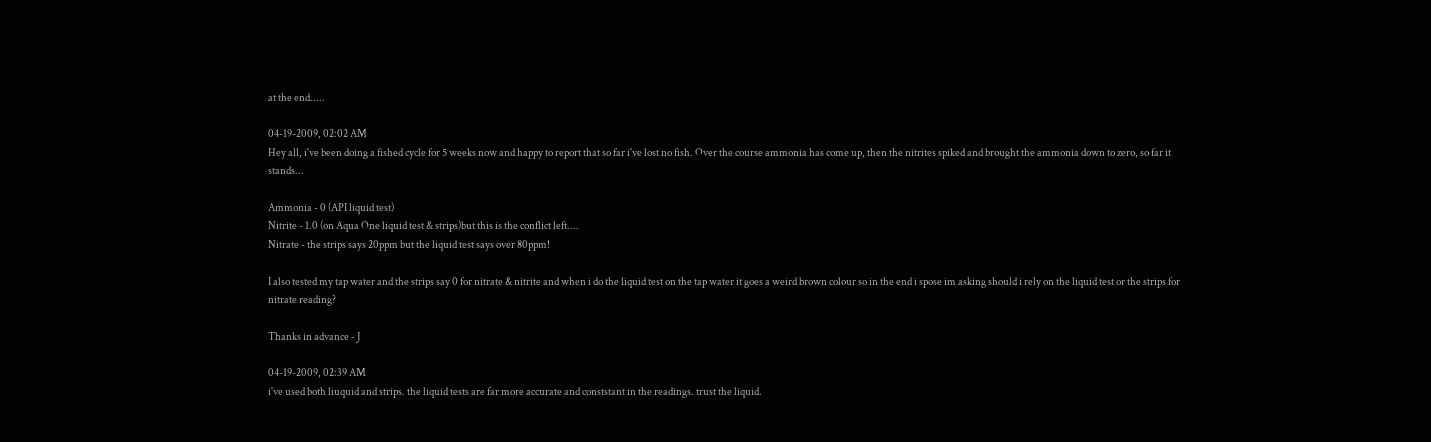at the end.....

04-19-2009, 02:02 AM
Hey all, i've been doing a fished cycle for 5 weeks now and happy to report that so far i've lost no fish. Over the course ammonia has come up, then the nitrites spiked and brought the ammonia down to zero, so far it stands...

Ammonia - 0 (API liquid test)
Nitrite - 1.0 (on Aqua One liquid test & strips)but this is the conflict left....
Nitrate - the strips says 20ppm but the liquid test says over 80ppm!

I also tested my tap water and the strips say 0 for nitrate & nitrite and when i do the liquid test on the tap water it goes a weird brown colour so in the end i spose im asking should i rely on the liquid test or the strips for nitrate reading?

Thanks in advance - J

04-19-2009, 02:39 AM
i've used both liuquid and strips. the liquid tests are far more accurate and conststant in the readings. trust the liquid.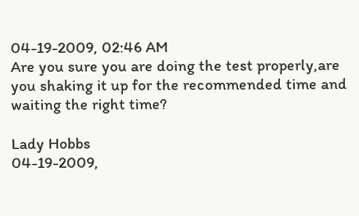04-19-2009, 02:46 AM
Are you sure you are doing the test properly,are you shaking it up for the recommended time and waiting the right time?

Lady Hobbs
04-19-2009,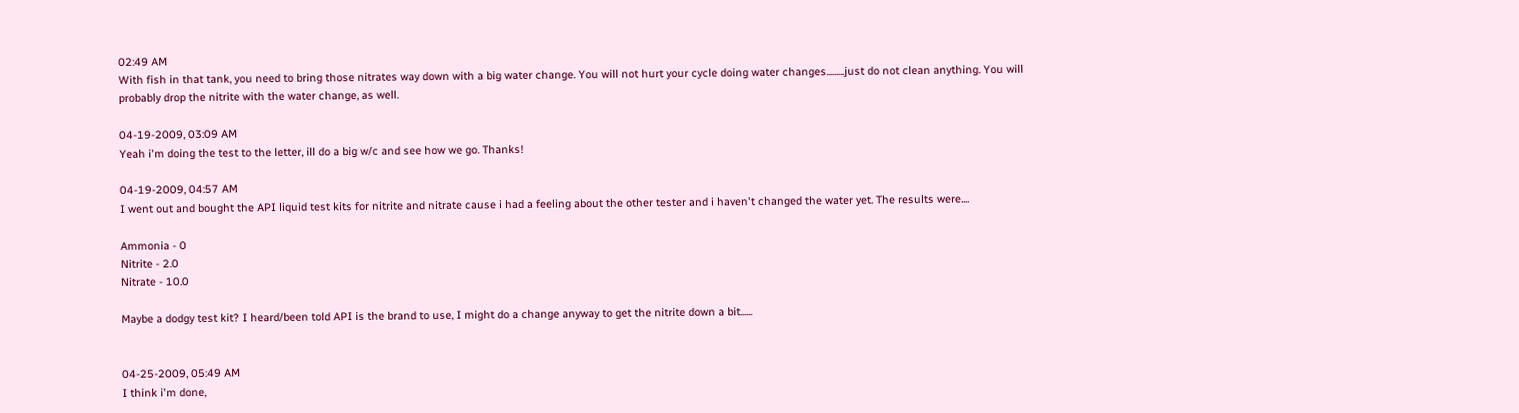02:49 AM
With fish in that tank, you need to bring those nitrates way down with a big water change. You will not hurt your cycle doing water changes.........just do not clean anything. You will probably drop the nitrite with the water change, as well.

04-19-2009, 03:09 AM
Yeah i'm doing the test to the letter, ill do a big w/c and see how we go. Thanks!

04-19-2009, 04:57 AM
I went out and bought the API liquid test kits for nitrite and nitrate cause i had a feeling about the other tester and i haven't changed the water yet. The results were....

Ammonia - 0
Nitrite - 2.0
Nitrate - 10.0

Maybe a dodgy test kit? I heard/been told API is the brand to use, I might do a change anyway to get the nitrite down a bit......


04-25-2009, 05:49 AM
I think i'm done,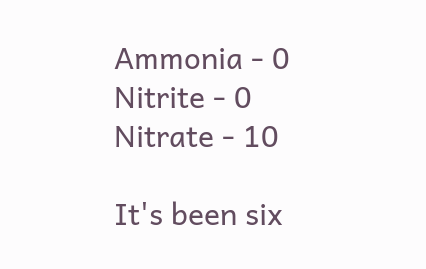Ammonia - 0
Nitrite - 0
Nitrate - 10

It's been six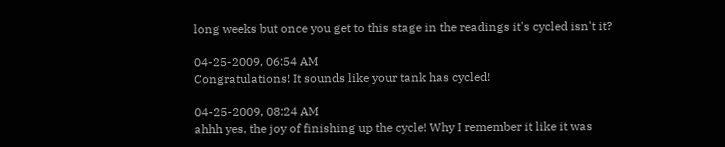long weeks but once you get to this stage in the readings it's cycled isn't it?

04-25-2009, 06:54 AM
Congratulations! It sounds like your tank has cycled!

04-25-2009, 08:24 AM
ahhh yes, the joy of finishing up the cycle! Why I remember it like it was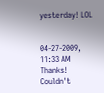yesterday! LOL


04-27-2009, 11:33 AM
Thanks! Couldn't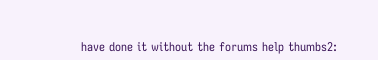have done it without the forums help thumbs2: